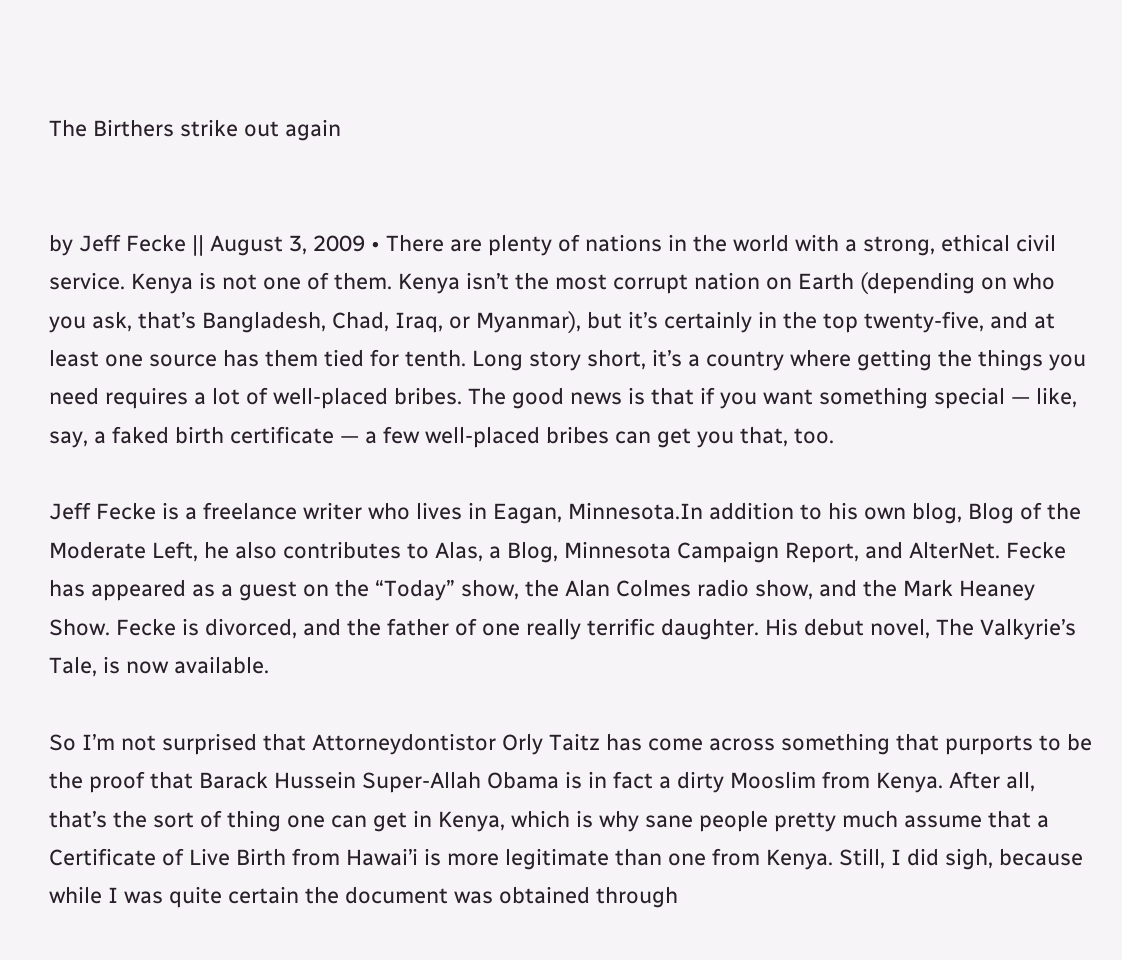The Birthers strike out again


by Jeff Fecke || August 3, 2009 • There are plenty of nations in the world with a strong, ethical civil service. Kenya is not one of them. Kenya isn’t the most corrupt nation on Earth (depending on who you ask, that’s Bangladesh, Chad, Iraq, or Myanmar), but it’s certainly in the top twenty-five, and at least one source has them tied for tenth. Long story short, it’s a country where getting the things you need requires a lot of well-placed bribes. The good news is that if you want something special — like, say, a faked birth certificate — a few well-placed bribes can get you that, too.

Jeff Fecke is a freelance writer who lives in Eagan, Minnesota.In addition to his own blog, Blog of the Moderate Left, he also contributes to Alas, a Blog, Minnesota Campaign Report, and AlterNet. Fecke has appeared as a guest on the “Today” show, the Alan Colmes radio show, and the Mark Heaney Show. Fecke is divorced, and the father of one really terrific daughter. His debut novel, The Valkyrie’s Tale, is now available.

So I’m not surprised that Attorneydontistor Orly Taitz has come across something that purports to be the proof that Barack Hussein Super-Allah Obama is in fact a dirty Mooslim from Kenya. After all, that’s the sort of thing one can get in Kenya, which is why sane people pretty much assume that a Certificate of Live Birth from Hawai’i is more legitimate than one from Kenya. Still, I did sigh, because while I was quite certain the document was obtained through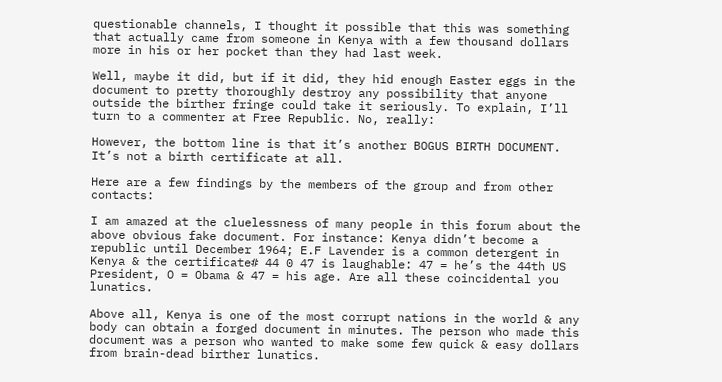questionable channels, I thought it possible that this was something that actually came from someone in Kenya with a few thousand dollars more in his or her pocket than they had last week.

Well, maybe it did, but if it did, they hid enough Easter eggs in the document to pretty thoroughly destroy any possibility that anyone outside the birther fringe could take it seriously. To explain, I’ll turn to a commenter at Free Republic. No, really:

However, the bottom line is that it’s another BOGUS BIRTH DOCUMENT. It’s not a birth certificate at all.

Here are a few findings by the members of the group and from other contacts:

I am amazed at the cluelessness of many people in this forum about the above obvious fake document. For instance: Kenya didn’t become a republic until December 1964; E.F Lavender is a common detergent in Kenya & the certificate# 44 0 47 is laughable: 47 = he’s the 44th US President, O = Obama & 47 = his age. Are all these coincidental you lunatics.

Above all, Kenya is one of the most corrupt nations in the world & any body can obtain a forged document in minutes. The person who made this document was a person who wanted to make some few quick & easy dollars from brain-dead birther lunatics.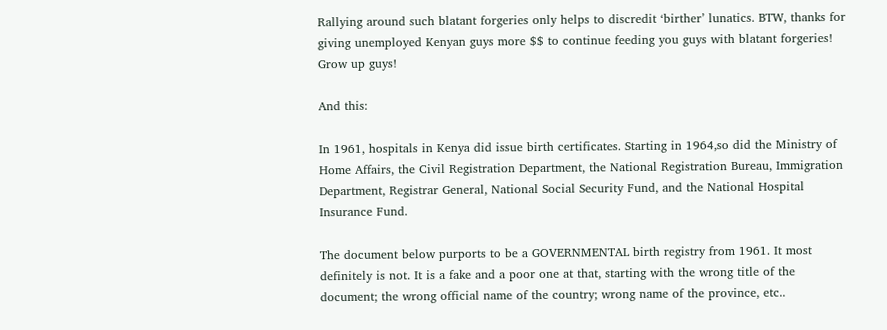Rallying around such blatant forgeries only helps to discredit ‘birther’ lunatics. BTW, thanks for giving unemployed Kenyan guys more $$ to continue feeding you guys with blatant forgeries! Grow up guys!

And this:

In 1961, hospitals in Kenya did issue birth certificates. Starting in 1964,so did the Ministry of Home Affairs, the Civil Registration Department, the National Registration Bureau, Immigration Department, Registrar General, National Social Security Fund, and the National Hospital Insurance Fund.

The document below purports to be a GOVERNMENTAL birth registry from 1961. It most definitely is not. It is a fake and a poor one at that, starting with the wrong title of the document; the wrong official name of the country; wrong name of the province, etc..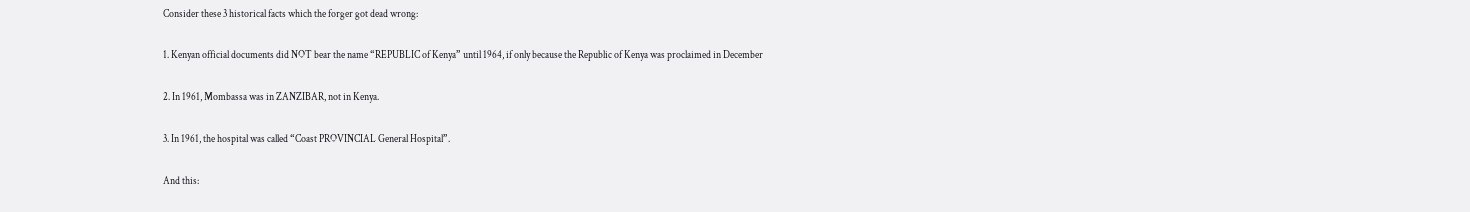Consider these 3 historical facts which the forger got dead wrong:

1. Kenyan official documents did NOT bear the name “REPUBLIC of Kenya” until 1964, if only because the Republic of Kenya was proclaimed in December

2. In 1961, Mombassa was in ZANZIBAR, not in Kenya.

3. In 1961, the hospital was called “Coast PROVINCIAL General Hospital”.

And this: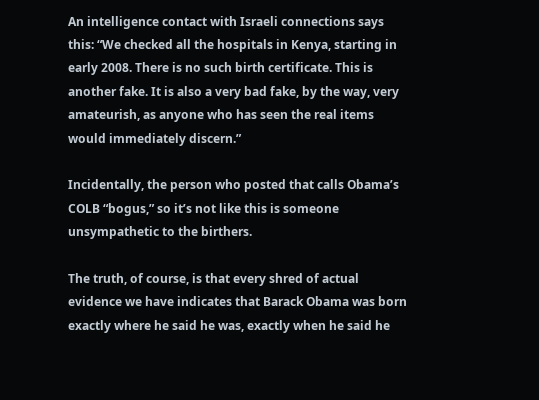An intelligence contact with Israeli connections says this: “We checked all the hospitals in Kenya, starting in early 2008. There is no such birth certificate. This is another fake. It is also a very bad fake, by the way, very amateurish, as anyone who has seen the real items would immediately discern.”

Incidentally, the person who posted that calls Obama’s COLB “bogus,” so it’s not like this is someone unsympathetic to the birthers.

The truth, of course, is that every shred of actual evidence we have indicates that Barack Obama was born exactly where he said he was, exactly when he said he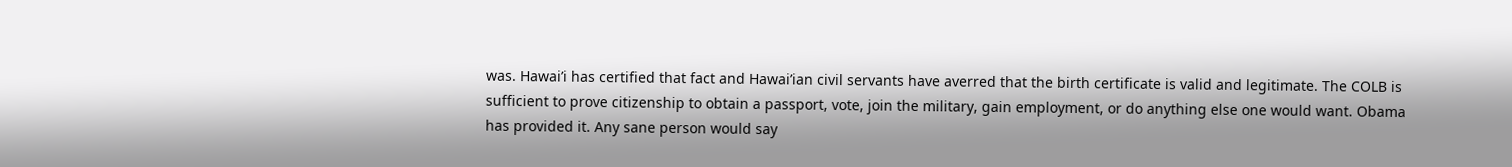was. Hawai’i has certified that fact and Hawai’ian civil servants have averred that the birth certificate is valid and legitimate. The COLB is sufficient to prove citizenship to obtain a passport, vote, join the military, gain employment, or do anything else one would want. Obama has provided it. Any sane person would say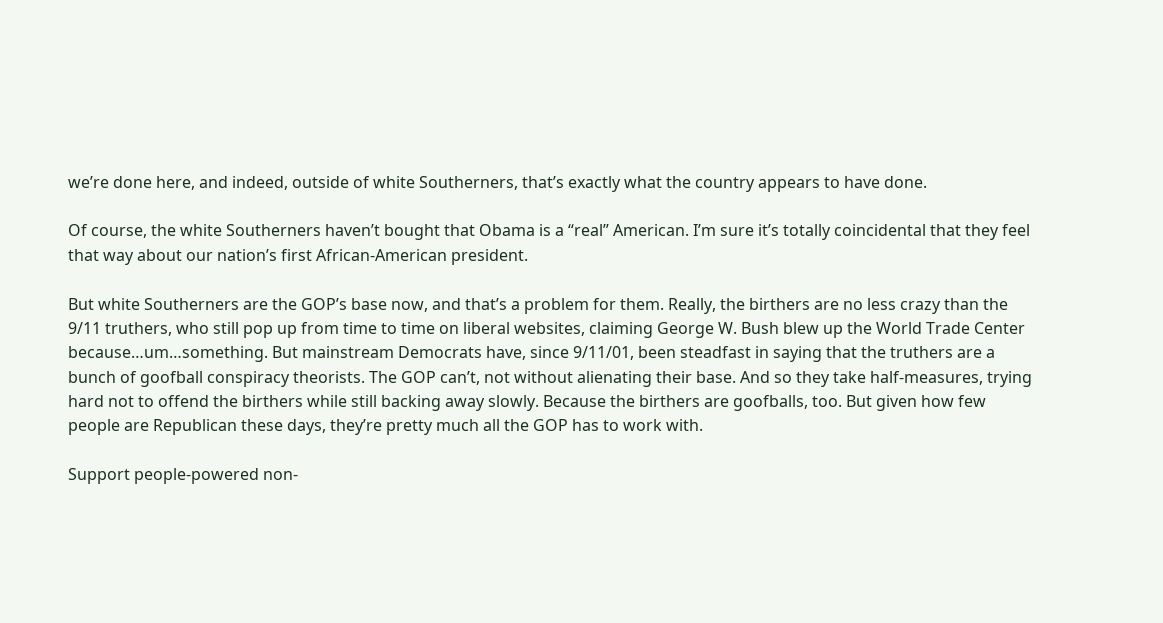we’re done here, and indeed, outside of white Southerners, that’s exactly what the country appears to have done.

Of course, the white Southerners haven’t bought that Obama is a “real” American. I’m sure it’s totally coincidental that they feel that way about our nation’s first African-American president.

But white Southerners are the GOP’s base now, and that’s a problem for them. Really, the birthers are no less crazy than the 9/11 truthers, who still pop up from time to time on liberal websites, claiming George W. Bush blew up the World Trade Center because…um…something. But mainstream Democrats have, since 9/11/01, been steadfast in saying that the truthers are a bunch of goofball conspiracy theorists. The GOP can’t, not without alienating their base. And so they take half-measures, trying hard not to offend the birthers while still backing away slowly. Because the birthers are goofballs, too. But given how few people are Republican these days, they’re pretty much all the GOP has to work with.

Support people-powered non-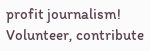profit journalism! Volunteer, contribute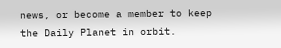news, or become a member to keep the Daily Planet in orbit.